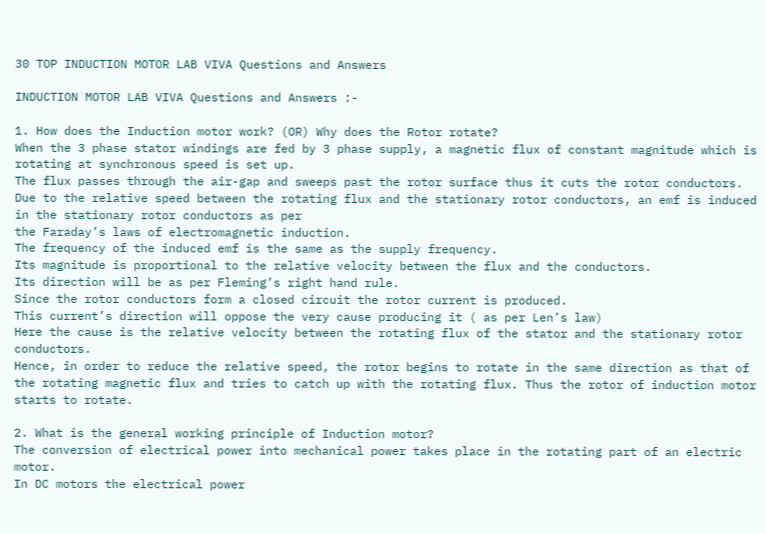30 TOP INDUCTION MOTOR LAB VIVA Questions and Answers

INDUCTION MOTOR LAB VIVA Questions and Answers :-

1. How does the Induction motor work? (OR) Why does the Rotor rotate?
When the 3 phase stator windings are fed by 3 phase supply, a magnetic flux of constant magnitude which is rotating at synchronous speed is set up.
The flux passes through the air-gap and sweeps past the rotor surface thus it cuts the rotor conductors.
Due to the relative speed between the rotating flux and the stationary rotor conductors, an emf is induced in the stationary rotor conductors as per
the Faraday’s laws of electromagnetic induction.
The frequency of the induced emf is the same as the supply frequency.
Its magnitude is proportional to the relative velocity between the flux and the conductors.
Its direction will be as per Fleming’s right hand rule.
Since the rotor conductors form a closed circuit the rotor current is produced.
This current’s direction will oppose the very cause producing it ( as per Len’s law)
Here the cause is the relative velocity between the rotating flux of the stator and the stationary rotor conductors.
Hence, in order to reduce the relative speed, the rotor begins to rotate in the same direction as that of the rotating magnetic flux and tries to catch up with the rotating flux. Thus the rotor of induction motor starts to rotate.

2. What is the general working principle of Induction motor?
The conversion of electrical power into mechanical power takes place in the rotating part of an electric motor.
In DC motors the electrical power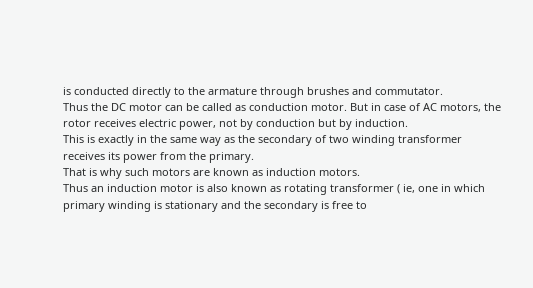is conducted directly to the armature through brushes and commutator.
Thus the DC motor can be called as conduction motor. But in case of AC motors, the rotor receives electric power, not by conduction but by induction.
This is exactly in the same way as the secondary of two winding transformer receives its power from the primary.
That is why such motors are known as induction motors.
Thus an induction motor is also known as rotating transformer ( ie, one in which primary winding is stationary and the secondary is free to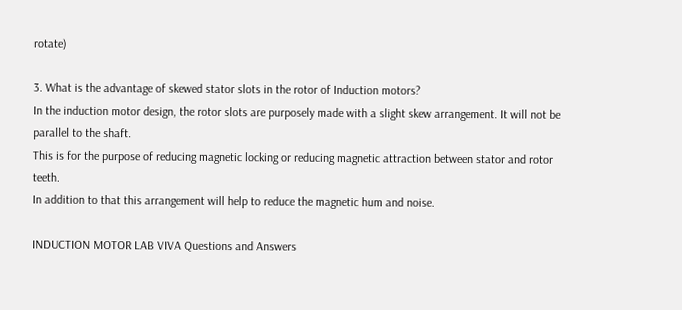rotate)

3. What is the advantage of skewed stator slots in the rotor of Induction motors?
In the induction motor design, the rotor slots are purposely made with a slight skew arrangement. It will not be parallel to the shaft.
This is for the purpose of reducing magnetic locking or reducing magnetic attraction between stator and rotor teeth.
In addition to that this arrangement will help to reduce the magnetic hum and noise.

INDUCTION MOTOR LAB VIVA Questions and Answers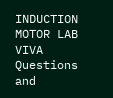INDUCTION MOTOR LAB VIVA Questions and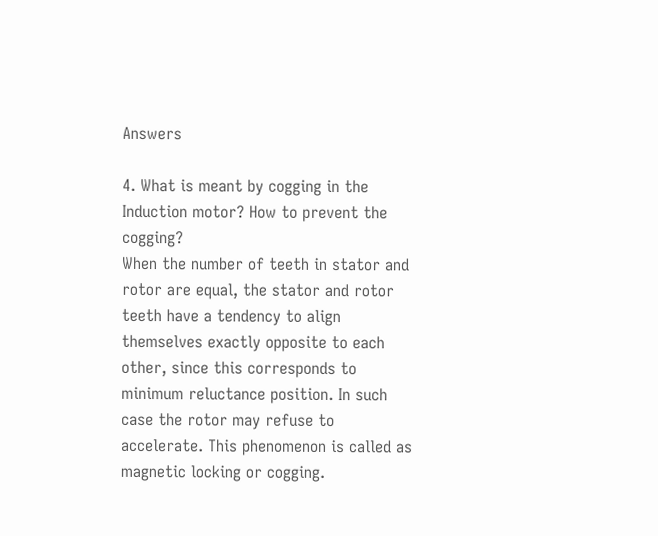Answers

4. What is meant by cogging in the Induction motor? How to prevent the cogging?
When the number of teeth in stator and rotor are equal, the stator and rotor teeth have a tendency to align themselves exactly opposite to each other, since this corresponds to minimum reluctance position. In such case the rotor may refuse to accelerate. This phenomenon is called as magnetic locking or cogging.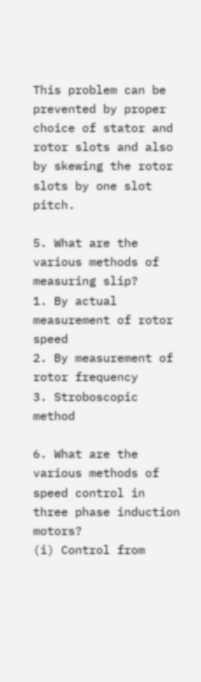This problem can be prevented by proper choice of stator and rotor slots and also by skewing the rotor slots by one slot pitch.

5. What are the various methods of measuring slip?
1. By actual measurement of rotor speed
2. By measurement of rotor frequency
3. Stroboscopic method

6. What are the various methods of speed control in three phase induction motors?
(i) Control from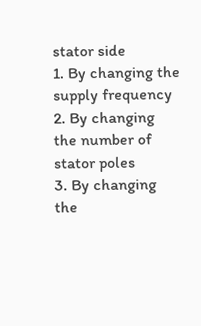stator side
1. By changing the supply frequency
2. By changing the number of stator poles
3. By changing the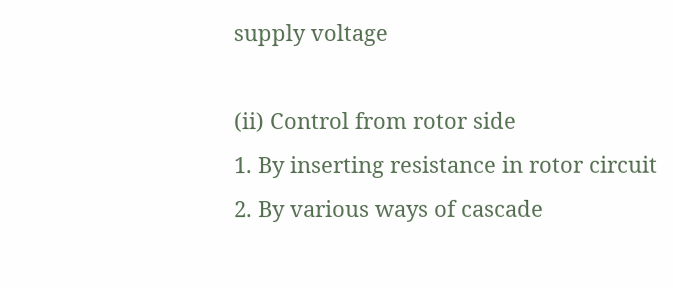supply voltage

(ii) Control from rotor side
1. By inserting resistance in rotor circuit
2. By various ways of cascade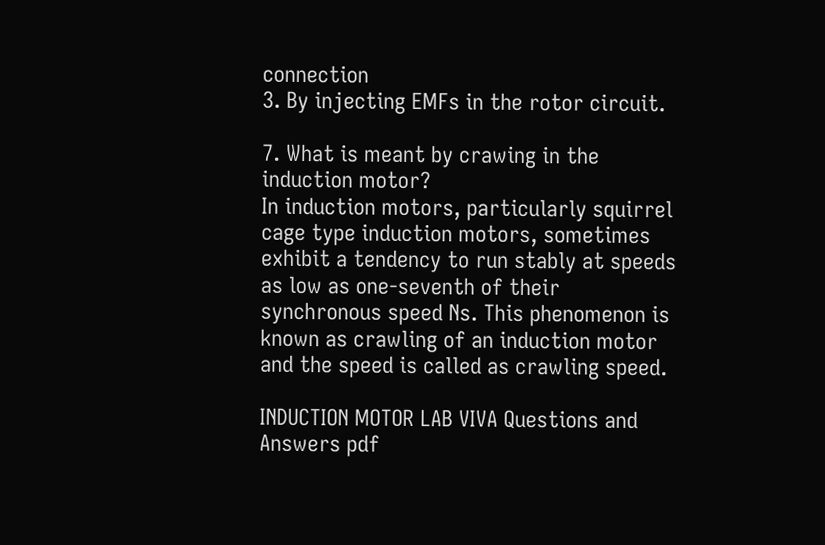connection
3. By injecting EMFs in the rotor circuit.

7. What is meant by crawing in the induction motor?
In induction motors, particularly squirrel cage type induction motors, sometimes exhibit a tendency to run stably at speeds as low as one-seventh of their synchronous speed Ns. This phenomenon is known as crawling of an induction motor and the speed is called as crawling speed.

INDUCTION MOTOR LAB VIVA Questions and Answers pdf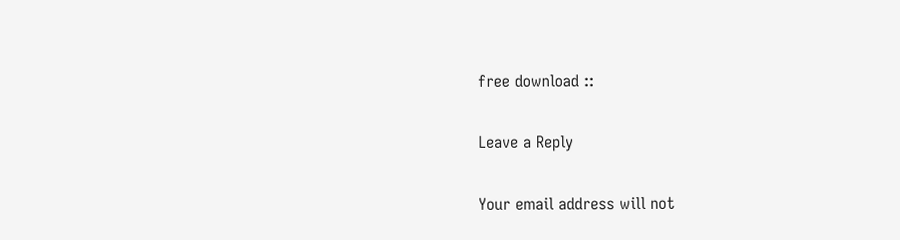free download ::

Leave a Reply

Your email address will not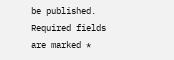be published. Required fields are marked *